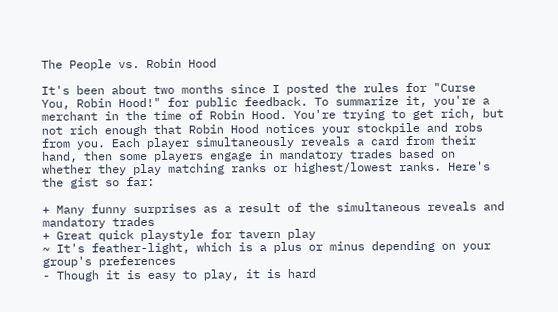The People vs. Robin Hood

It's been about two months since I posted the rules for "Curse You, Robin Hood!" for public feedback. To summarize it, you're a merchant in the time of Robin Hood. You're trying to get rich, but not rich enough that Robin Hood notices your stockpile and robs from you. Each player simultaneously reveals a card from their hand, then some players engage in mandatory trades based on whether they play matching ranks or highest/lowest ranks. Here's the gist so far:

+ Many funny surprises as a result of the simultaneous reveals and mandatory trades
+ Great quick playstyle for tavern play
~ It's feather-light, which is a plus or minus depending on your group's preferences
- Though it is easy to play, it is hard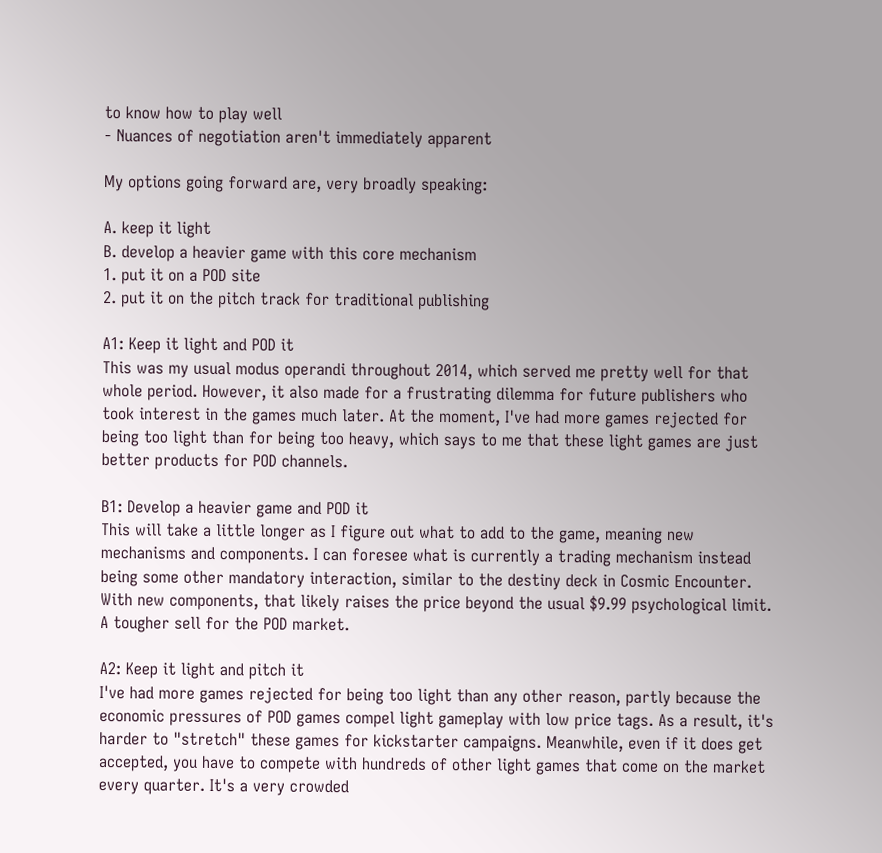to know how to play well
- Nuances of negotiation aren't immediately apparent

My options going forward are, very broadly speaking:

A. keep it light
B. develop a heavier game with this core mechanism
1. put it on a POD site
2. put it on the pitch track for traditional publishing

A1: Keep it light and POD it
This was my usual modus operandi throughout 2014, which served me pretty well for that whole period. However, it also made for a frustrating dilemma for future publishers who took interest in the games much later. At the moment, I've had more games rejected for being too light than for being too heavy, which says to me that these light games are just better products for POD channels.

B1: Develop a heavier game and POD it
This will take a little longer as I figure out what to add to the game, meaning new mechanisms and components. I can foresee what is currently a trading mechanism instead being some other mandatory interaction, similar to the destiny deck in Cosmic Encounter. With new components, that likely raises the price beyond the usual $9.99 psychological limit. A tougher sell for the POD market.

A2: Keep it light and pitch it
I've had more games rejected for being too light than any other reason, partly because the economic pressures of POD games compel light gameplay with low price tags. As a result, it's harder to "stretch" these games for kickstarter campaigns. Meanwhile, even if it does get accepted, you have to compete with hundreds of other light games that come on the market every quarter. It's a very crowded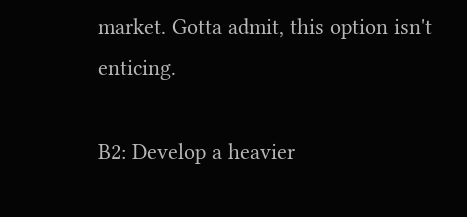market. Gotta admit, this option isn't enticing.

B2: Develop a heavier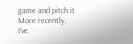game and pitch it
More recently, I've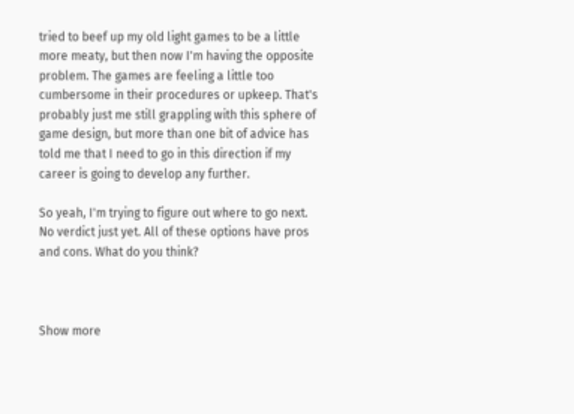tried to beef up my old light games to be a little more meaty, but then now I'm having the opposite problem. The games are feeling a little too cumbersome in their procedures or upkeep. That's probably just me still grappling with this sphere of game design, but more than one bit of advice has told me that I need to go in this direction if my career is going to develop any further.

So yeah, I'm trying to figure out where to go next. No verdict just yet. All of these options have pros and cons. What do you think?



Show more